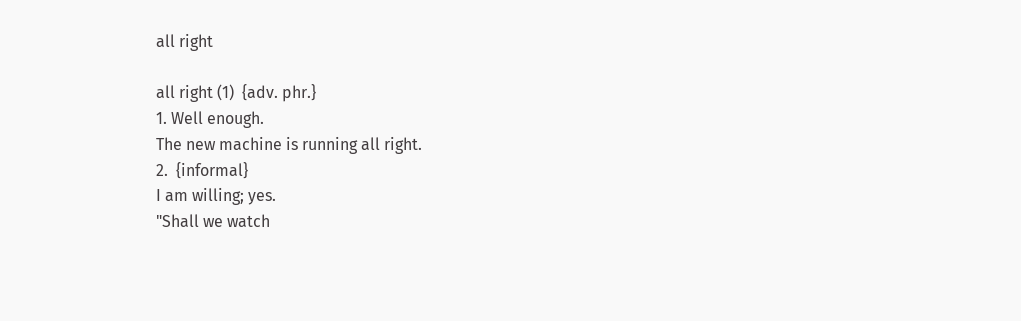all right

all right (1)  {adv. phr.}
1. Well enough.
The new machine is running all right.
2.  {informal}
I am willing; yes.
"Shall we watch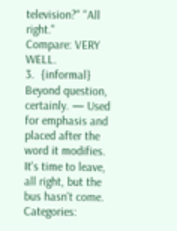television?" "All right."
Compare: VERY WELL.
3.  {informal}
Beyond question, certainly. — Used for emphasis and placed after the word it modifies.
It's time to leave, all right, but the bus hasn't come.
Categories: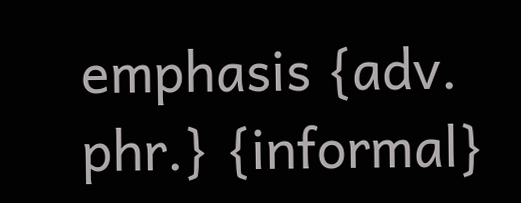emphasis {adv. phr.} {informal}